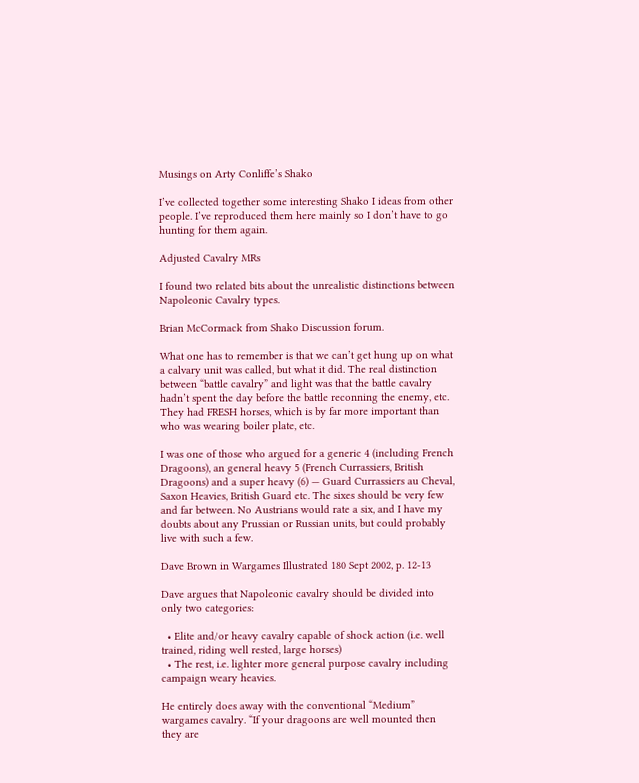Musings on Arty Conliffe’s Shako

I’ve collected together some interesting Shako I ideas from other people. I’ve reproduced them here mainly so I don’t have to go hunting for them again.

Adjusted Cavalry MRs

I found two related bits about the unrealistic distinctions between Napoleonic Cavalry types.

Brian McCormack from Shako Discussion forum.

What one has to remember is that we can’t get hung up on what a calvary unit was called, but what it did. The real distinction between “battle cavalry” and light was that the battle cavalry hadn’t spent the day before the battle reconning the enemy, etc. They had FRESH horses, which is by far more important than who was wearing boiler plate, etc.

I was one of those who argued for a generic 4 (including French Dragoons), an general heavy 5 (French Currassiers, British Dragoons) and a super heavy (6) — Guard Currassiers au Cheval, Saxon Heavies, British Guard etc. The sixes should be very few and far between. No Austrians would rate a six, and I have my doubts about any Prussian or Russian units, but could probably live with such a few.

Dave Brown in Wargames Illustrated 180 Sept 2002, p. 12-13

Dave argues that Napoleonic cavalry should be divided into only two categories:

  • Elite and/or heavy cavalry capable of shock action (i.e. well trained, riding well rested, large horses)
  • The rest, i.e. lighter more general purpose cavalry including campaign weary heavies.

He entirely does away with the conventional “Medium” wargames cavalry. “If your dragoons are well mounted then they are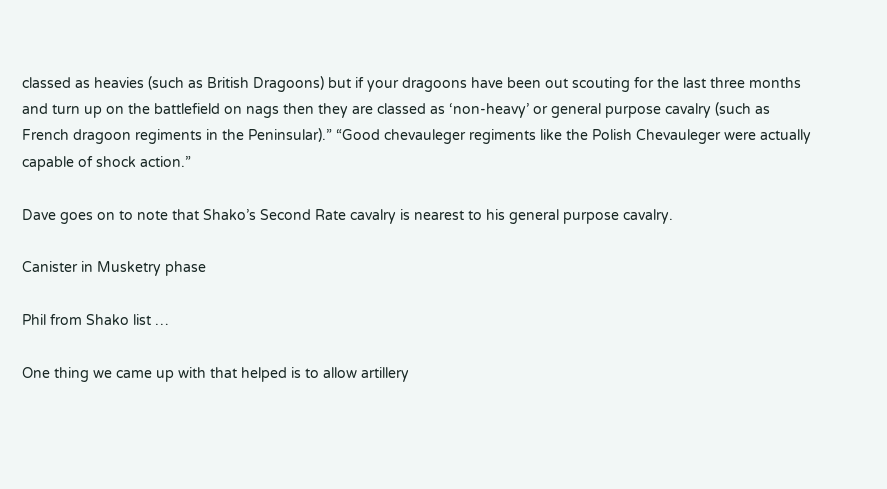classed as heavies (such as British Dragoons) but if your dragoons have been out scouting for the last three months and turn up on the battlefield on nags then they are classed as ‘non-heavy’ or general purpose cavalry (such as French dragoon regiments in the Peninsular).” “Good chevauleger regiments like the Polish Chevauleger were actually capable of shock action.”

Dave goes on to note that Shako’s Second Rate cavalry is nearest to his general purpose cavalry.

Canister in Musketry phase

Phil from Shako list …

One thing we came up with that helped is to allow artillery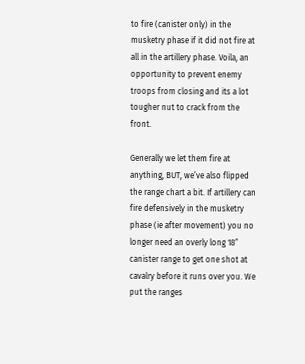to fire (canister only) in the musketry phase if it did not fire at all in the artillery phase. Voila, an opportunity to prevent enemy troops from closing and its a lot tougher nut to crack from the front.

Generally we let them fire at anything, BUT, we’ve also flipped the range chart a bit. If artillery can fire defensively in the musketry phase (ie after movement) you no longer need an overly long 18″ canister range to get one shot at cavalry before it runs over you. We put the ranges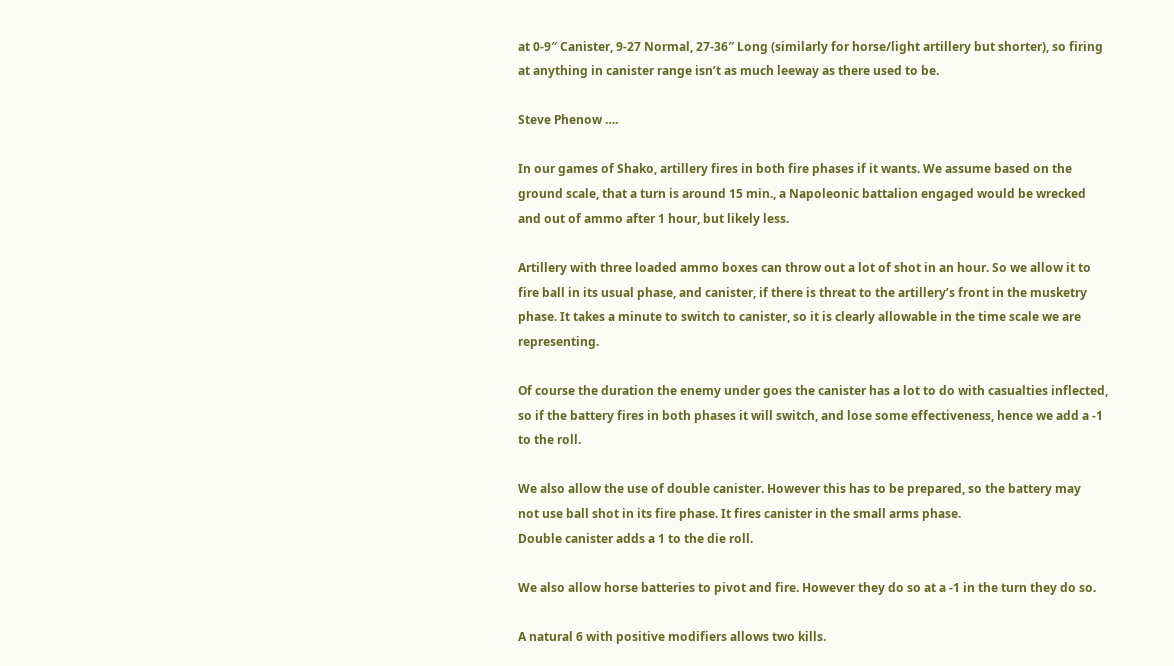at 0-9″ Canister, 9-27 Normal, 27-36″ Long (similarly for horse/light artillery but shorter), so firing at anything in canister range isn’t as much leeway as there used to be.

Steve Phenow ….

In our games of Shako, artillery fires in both fire phases if it wants. We assume based on the ground scale, that a turn is around 15 min., a Napoleonic battalion engaged would be wrecked and out of ammo after 1 hour, but likely less.

Artillery with three loaded ammo boxes can throw out a lot of shot in an hour. So we allow it to fire ball in its usual phase, and canister, if there is threat to the artillery’s front in the musketry phase. It takes a minute to switch to canister, so it is clearly allowable in the time scale we are representing.

Of course the duration the enemy under goes the canister has a lot to do with casualties inflected, so if the battery fires in both phases it will switch, and lose some effectiveness, hence we add a -1 to the roll.

We also allow the use of double canister. However this has to be prepared, so the battery may
not use ball shot in its fire phase. It fires canister in the small arms phase.
Double canister adds a 1 to the die roll.

We also allow horse batteries to pivot and fire. However they do so at a -1 in the turn they do so.

A natural 6 with positive modifiers allows two kills.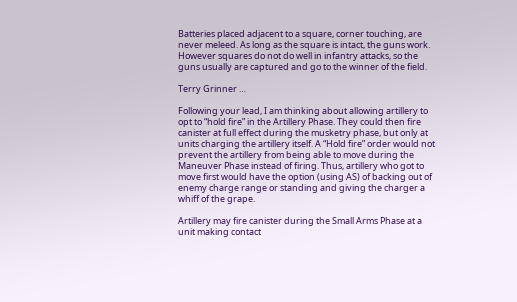Batteries placed adjacent to a square, corner touching, are never meleed. As long as the square is intact, the guns work. However squares do not do well in infantry attacks, so the guns usually are captured and go to the winner of the field.

Terry Grinner …

Following your lead, I am thinking about allowing artillery to opt to “hold fire” in the Artillery Phase. They could then fire canister at full effect during the musketry phase, but only at units charging the artillery itself. A “Hold fire” order would not prevent the artillery from being able to move during the Maneuver Phase instead of firing. Thus, artillery who got to move first would have the option (using AS) of backing out of enemy charge range or standing and giving the charger a whiff of the grape.

Artillery may fire canister during the Small Arms Phase at a unit making contact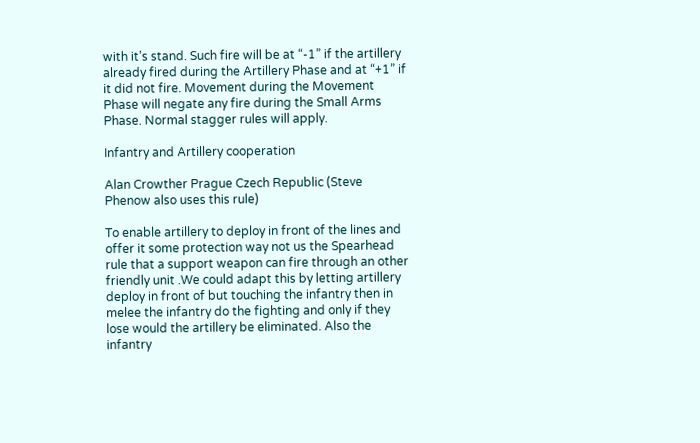with it’s stand. Such fire will be at “-1” if the artillery already fired during the Artillery Phase and at “+1” if it did not fire. Movement during the Movement Phase will negate any fire during the Small Arms Phase. Normal stagger rules will apply.

Infantry and Artillery cooperation

Alan Crowther Prague Czech Republic (Steve Phenow also uses this rule)

To enable artillery to deploy in front of the lines and offer it some protection way not us the Spearhead rule that a support weapon can fire through an other friendly unit .We could adapt this by letting artillery deploy in front of but touching the infantry then in melee the infantry do the fighting and only if they lose would the artillery be eliminated. Also the infantry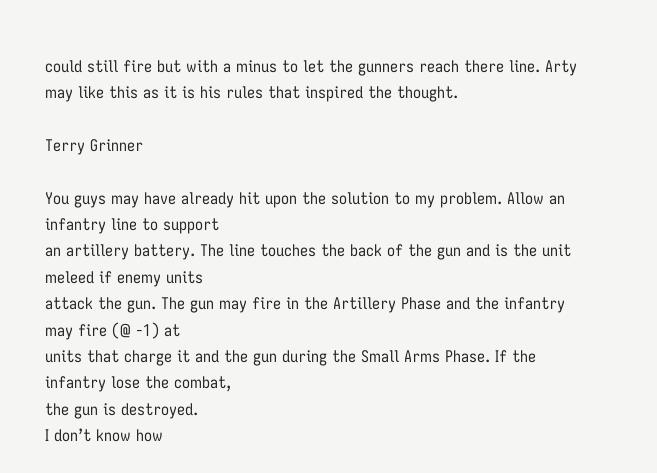could still fire but with a minus to let the gunners reach there line. Arty may like this as it is his rules that inspired the thought.

Terry Grinner

You guys may have already hit upon the solution to my problem. Allow an infantry line to support
an artillery battery. The line touches the back of the gun and is the unit meleed if enemy units
attack the gun. The gun may fire in the Artillery Phase and the infantry may fire (@ -1) at
units that charge it and the gun during the Small Arms Phase. If the infantry lose the combat,
the gun is destroyed.
I don’t know how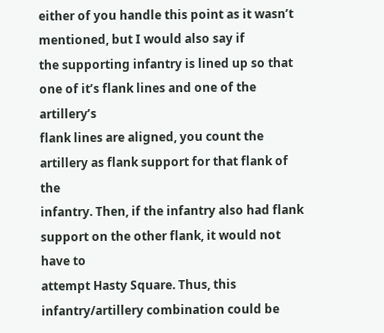either of you handle this point as it wasn’t mentioned, but I would also say if
the supporting infantry is lined up so that one of it’s flank lines and one of the artillery’s
flank lines are aligned, you count the artillery as flank support for that flank of the
infantry. Then, if the infantry also had flank support on the other flank, it would not have to
attempt Hasty Square. Thus, this infantry/artillery combination could be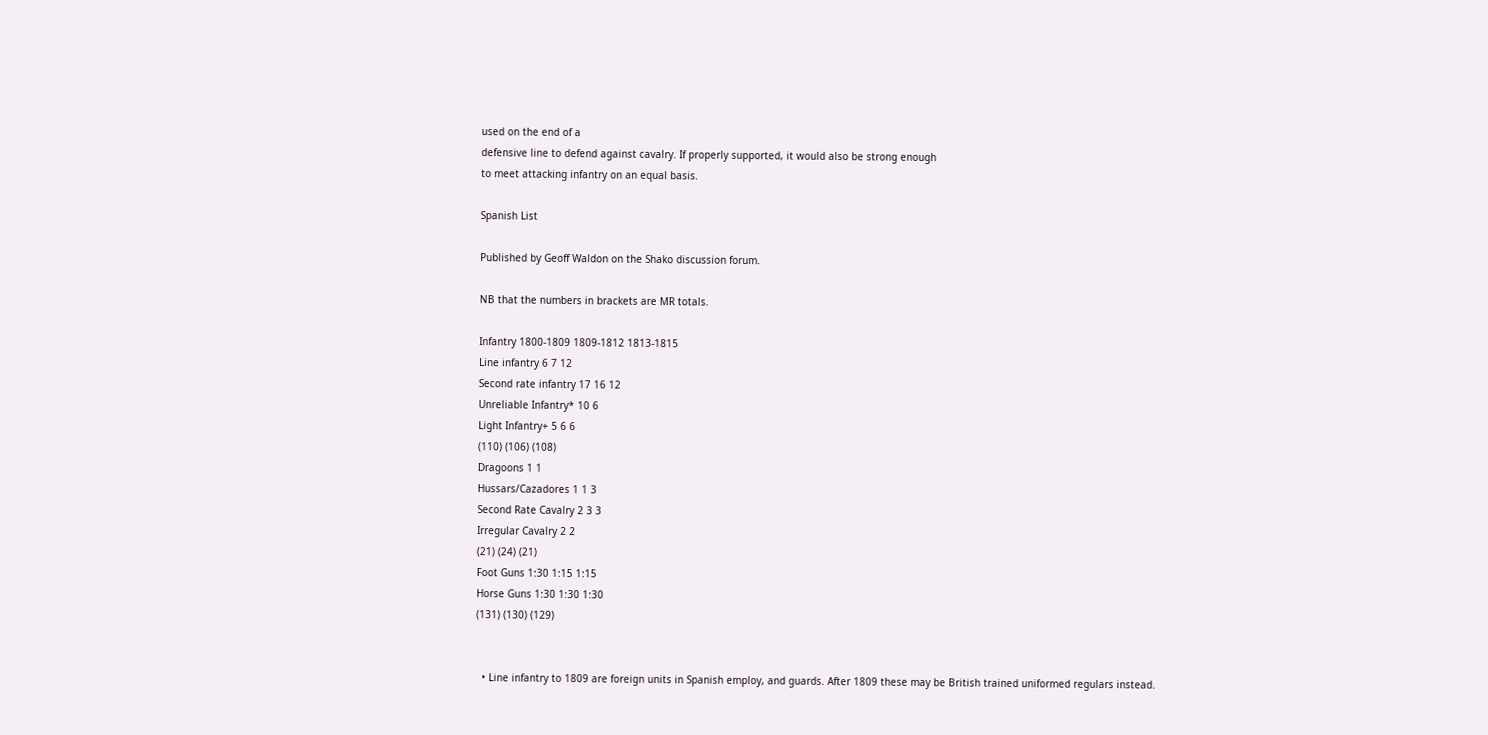used on the end of a
defensive line to defend against cavalry. If properly supported, it would also be strong enough
to meet attacking infantry on an equal basis.

Spanish List

Published by Geoff Waldon on the Shako discussion forum.

NB that the numbers in brackets are MR totals.

Infantry 1800-1809 1809-1812 1813-1815
Line infantry 6 7 12
Second rate infantry 17 16 12
Unreliable Infantry* 10 6
Light Infantry+ 5 6 6
(110) (106) (108)
Dragoons 1 1
Hussars/Cazadores 1 1 3
Second Rate Cavalry 2 3 3
Irregular Cavalry 2 2
(21) (24) (21)
Foot Guns 1:30 1:15 1:15
Horse Guns 1:30 1:30 1:30
(131) (130) (129)


  • Line infantry to 1809 are foreign units in Spanish employ, and guards. After 1809 these may be British trained uniformed regulars instead.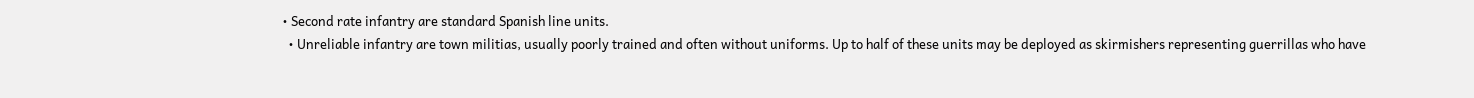• Second rate infantry are standard Spanish line units.
  • Unreliable infantry are town militias, usually poorly trained and often without uniforms. Up to half of these units may be deployed as skirmishers representing guerrillas who have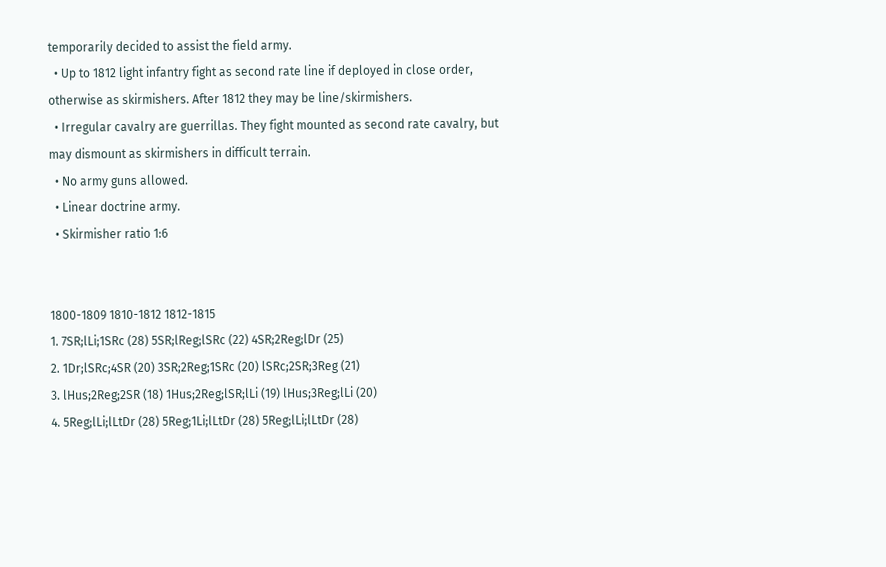temporarily decided to assist the field army.
  • Up to 1812 light infantry fight as second rate line if deployed in close order, otherwise as skirmishers. After 1812 they may be line/skirmishers.
  • Irregular cavalry are guerrillas. They fight mounted as second rate cavalry, but may dismount as skirmishers in difficult terrain.
  • No army guns allowed.
  • Linear doctrine army.
  • Skirmisher ratio 1:6


1800-1809 1810-1812 1812-1815
1. 7SR;lLi;1SRc (28) 5SR;lReg;lSRc (22) 4SR;2Reg;lDr (25)
2. 1Dr;lSRc;4SR (20) 3SR;2Reg;1SRc (20) lSRc;2SR;3Reg (21)
3. lHus;2Reg;2SR (18) 1Hus;2Reg;lSR;lLi (19) lHus;3Reg;lLi (20)
4. 5Reg;lLi;lLtDr (28) 5Reg;1Li;lLtDr (28) 5Reg;lLi;lLtDr (28)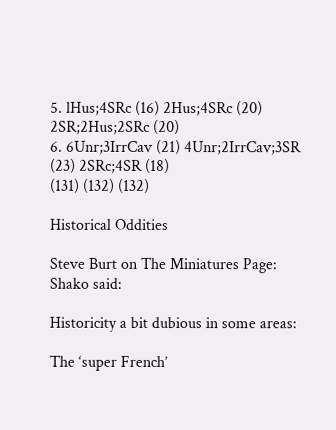5. lHus;4SRc (16) 2Hus;4SRc (20) 2SR;2Hus;2SRc (20)
6. 6Unr;3IrrCav (21) 4Unr;2IrrCav;3SR (23) 2SRc;4SR (18)
(131) (132) (132)

Historical Oddities

Steve Burt on The Miniatures Page: Shako said:

Historicity a bit dubious in some areas:

The ‘super French’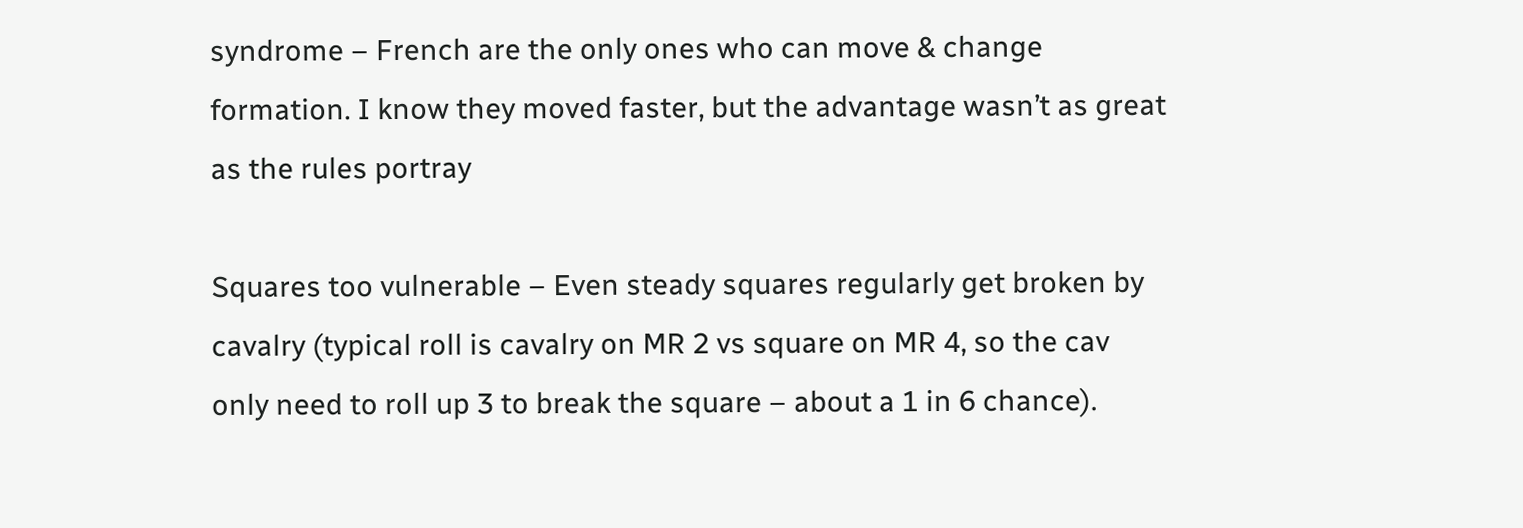syndrome – French are the only ones who can move & change formation. I know they moved faster, but the advantage wasn’t as great as the rules portray

Squares too vulnerable – Even steady squares regularly get broken by cavalry (typical roll is cavalry on MR 2 vs square on MR 4, so the cav only need to roll up 3 to break the square – about a 1 in 6 chance).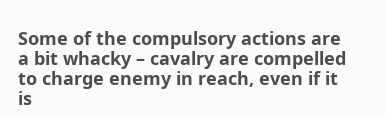Some of the compulsory actions are a bit whacky – cavalry are compelled to charge enemy in reach, even if it is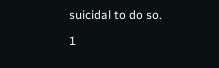suicidal to do so.

1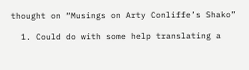thought on “Musings on Arty Conliffe’s Shako”

  1. Could do with some help translating a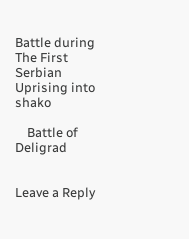Battle during The First Serbian Uprising into shako

    Battle of Deligrad


Leave a Reply